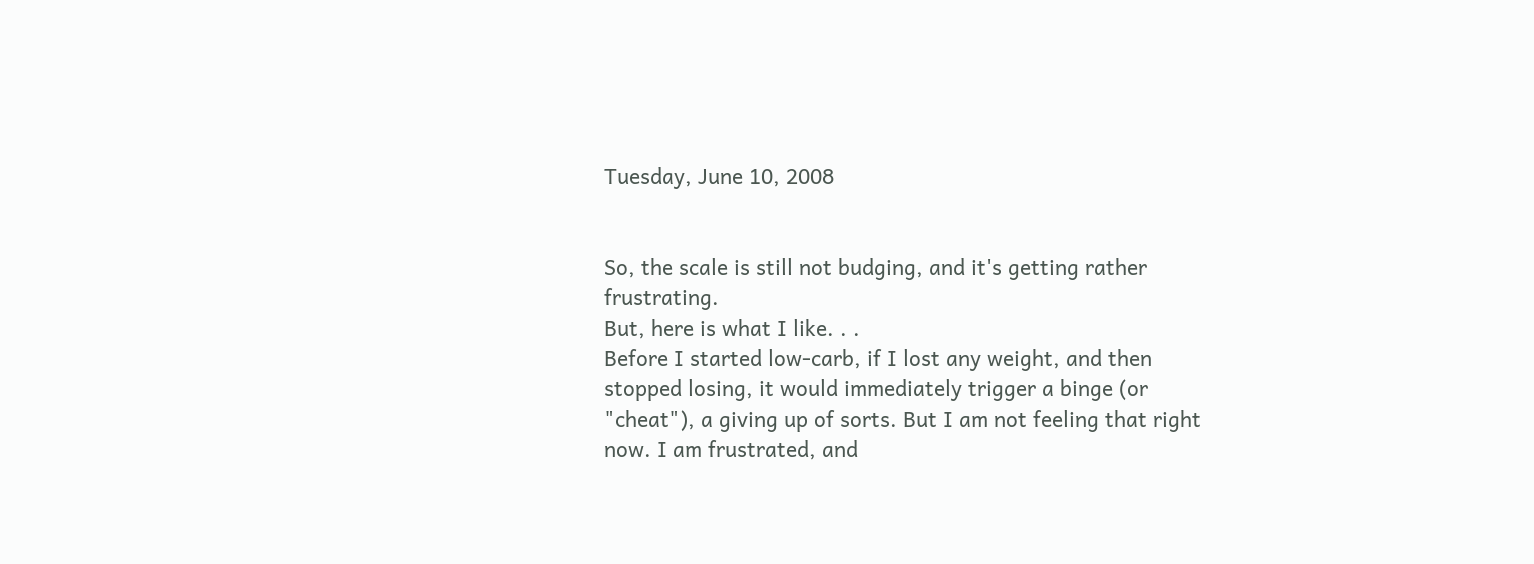Tuesday, June 10, 2008


So, the scale is still not budging, and it's getting rather frustrating.
But, here is what I like. . .
Before I started low-carb, if I lost any weight, and then stopped losing, it would immediately trigger a binge (or "cheat"), a giving up of sorts. But I am not feeling that right now. I am frustrated, and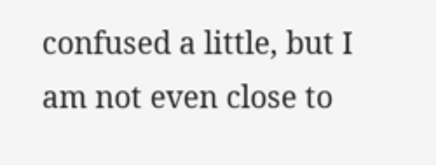confused a little, but I am not even close to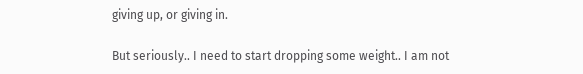giving up, or giving in.

But seriously.. I need to start dropping some weight.. I am not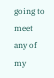going to meet any of my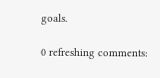goals.

0 refreshing comments: